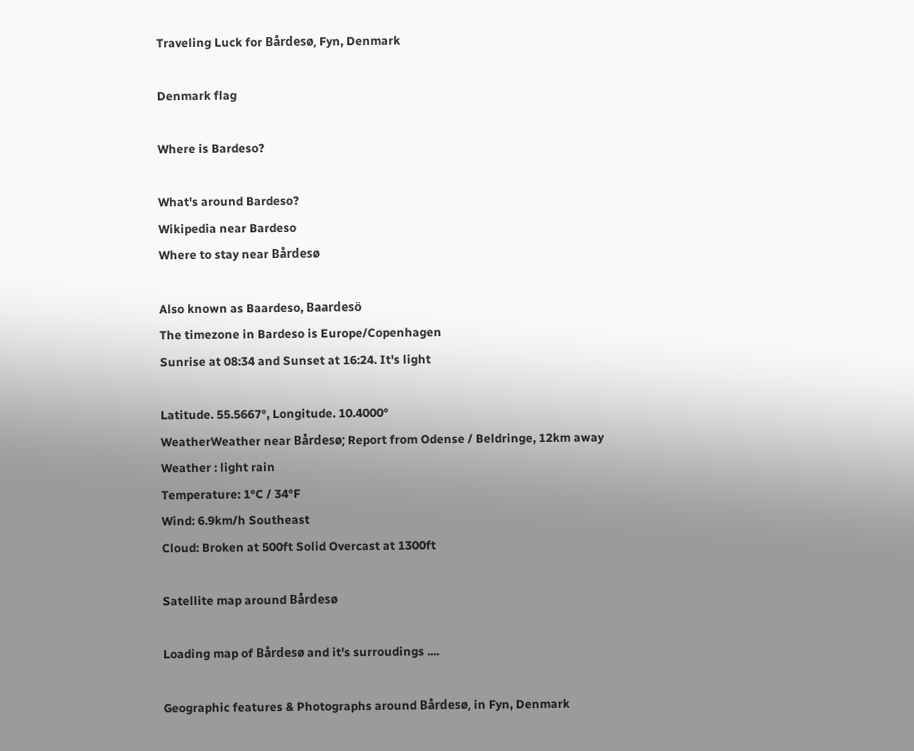Traveling Luck for Bårdesø, Fyn, Denmark

Denmark flag

Where is Bardeso?

What's around Bardeso?
Wikipedia near Bardeso
Where to stay near Bårdesø

Also known as Baardeso, Baardesö
The timezone in Bardeso is Europe/Copenhagen
Sunrise at 08:34 and Sunset at 16:24. It's light

Latitude. 55.5667°, Longitude. 10.4000°
WeatherWeather near Bårdesø; Report from Odense / Beldringe, 12km away
Weather : light rain
Temperature: 1°C / 34°F
Wind: 6.9km/h Southeast
Cloud: Broken at 500ft Solid Overcast at 1300ft

Satellite map around Bårdesø

Loading map of Bårdesø and it's surroudings ....

Geographic features & Photographs around Bårdesø, in Fyn, Denmark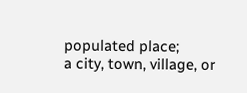populated place;
a city, town, village, or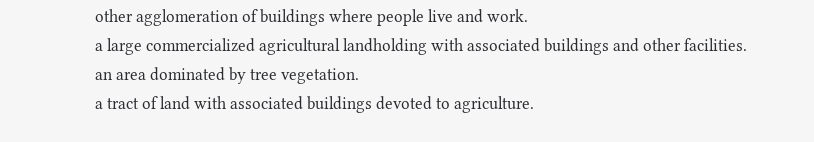other agglomeration of buildings where people live and work.
a large commercialized agricultural landholding with associated buildings and other facilities.
an area dominated by tree vegetation.
a tract of land with associated buildings devoted to agriculture.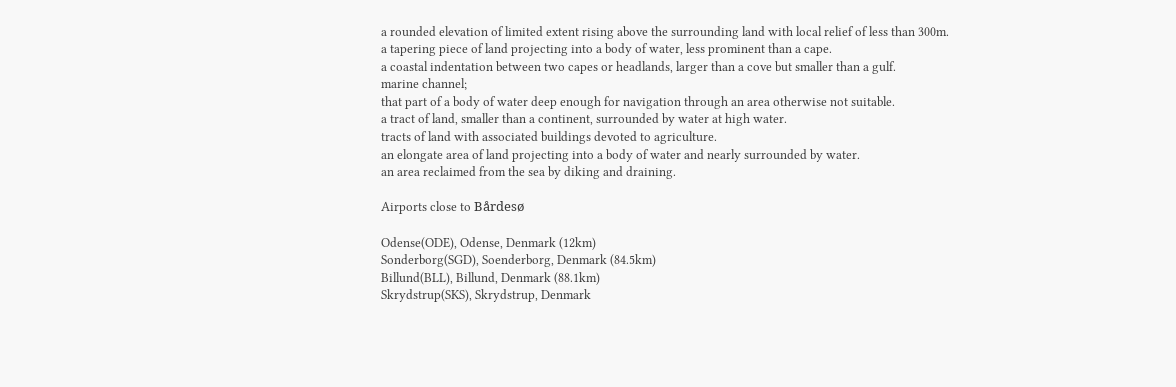a rounded elevation of limited extent rising above the surrounding land with local relief of less than 300m.
a tapering piece of land projecting into a body of water, less prominent than a cape.
a coastal indentation between two capes or headlands, larger than a cove but smaller than a gulf.
marine channel;
that part of a body of water deep enough for navigation through an area otherwise not suitable.
a tract of land, smaller than a continent, surrounded by water at high water.
tracts of land with associated buildings devoted to agriculture.
an elongate area of land projecting into a body of water and nearly surrounded by water.
an area reclaimed from the sea by diking and draining.

Airports close to Bårdesø

Odense(ODE), Odense, Denmark (12km)
Sonderborg(SGD), Soenderborg, Denmark (84.5km)
Billund(BLL), Billund, Denmark (88.1km)
Skrydstrup(SKS), Skrydstrup, Denmark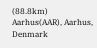(88.8km)
Aarhus(AAR), Aarhus, Denmark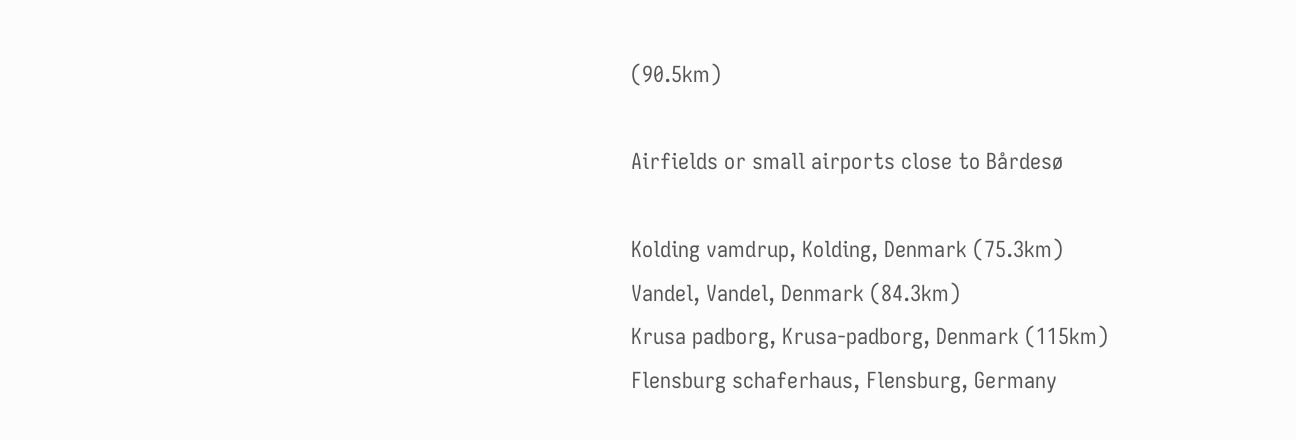(90.5km)

Airfields or small airports close to Bårdesø

Kolding vamdrup, Kolding, Denmark (75.3km)
Vandel, Vandel, Denmark (84.3km)
Krusa padborg, Krusa-padborg, Denmark (115km)
Flensburg schaferhaus, Flensburg, Germany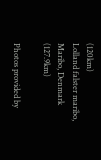(120km)
Lolland falster maribo, Maribo, Denmark (127.9km)

Photos provided by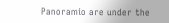Panoramio are under the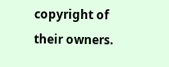copyright of their owners.